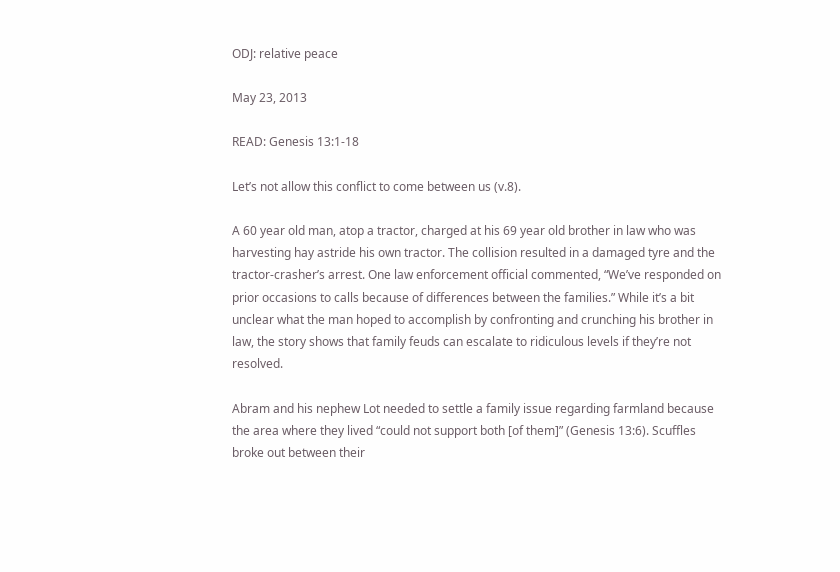ODJ: relative peace

May 23, 2013

READ: Genesis 13:1-18

Let’s not allow this conflict to come between us (v.8).

A 60 year old man, atop a tractor, charged at his 69 year old brother in law who was harvesting hay astride his own tractor. The collision resulted in a damaged tyre and the tractor-crasher’s arrest. One law enforcement official commented, “We’ve responded on prior occasions to calls because of differences between the families.” While it’s a bit unclear what the man hoped to accomplish by confronting and crunching his brother in law, the story shows that family feuds can escalate to ridiculous levels if they’re not resolved.

Abram and his nephew Lot needed to settle a family issue regarding farmland because the area where they lived “could not support both [of them]” (Genesis 13:6). Scuffles broke out between their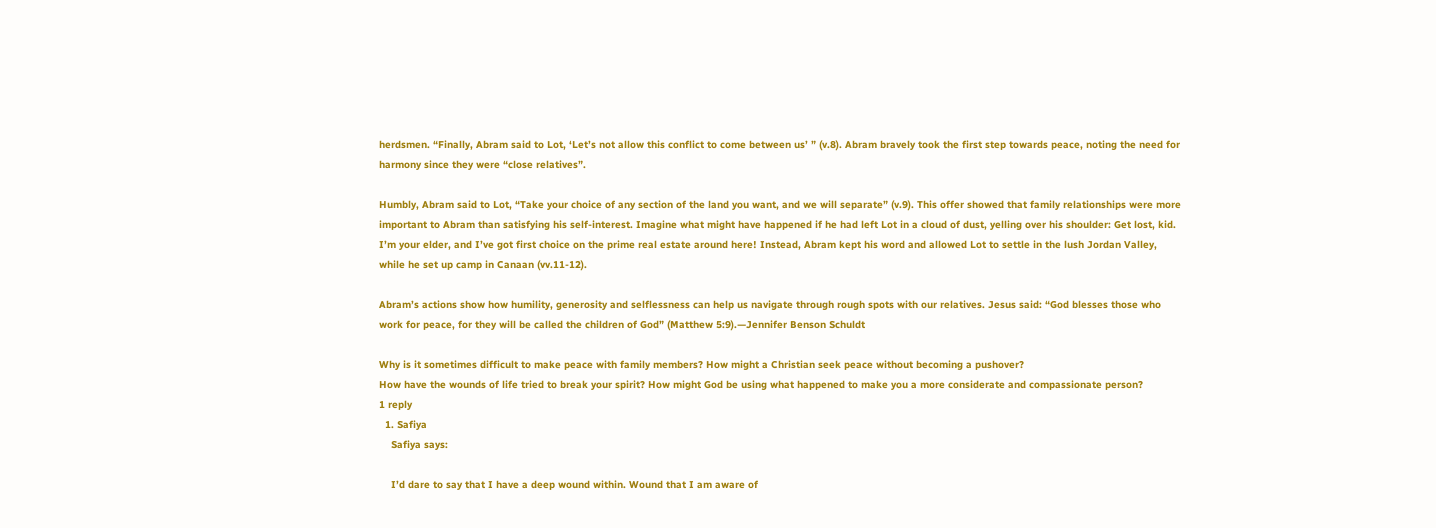herdsmen. “Finally, Abram said to Lot, ‘Let’s not allow this conflict to come between us’ ” (v.8). Abram bravely took the first step towards peace, noting the need for harmony since they were “close relatives”.

Humbly, Abram said to Lot, “Take your choice of any section of the land you want, and we will separate” (v.9). This offer showed that family relationships were more important to Abram than satisfying his self-interest. Imagine what might have happened if he had left Lot in a cloud of dust, yelling over his shoulder: Get lost, kid. I’m your elder, and I’ve got first choice on the prime real estate around here! Instead, Abram kept his word and allowed Lot to settle in the lush Jordan Valley, while he set up camp in Canaan (vv.11-12).

Abram’s actions show how humility, generosity and selflessness can help us navigate through rough spots with our relatives. Jesus said: “God blesses those who work for peace, for they will be called the children of God” (Matthew 5:9).—Jennifer Benson Schuldt

Why is it sometimes difficult to make peace with family members? How might a Christian seek peace without becoming a pushover?
How have the wounds of life tried to break your spirit? How might God be using what happened to make you a more considerate and compassionate person?
1 reply
  1. Safiya
    Safiya says:

    I’d dare to say that I have a deep wound within. Wound that I am aware of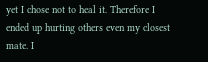yet I chose not to heal it. Therefore I ended up hurting others even my closest mate. I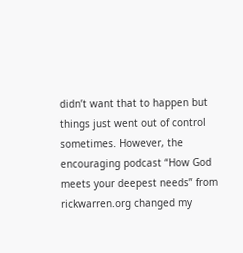didn’t want that to happen but things just went out of control sometimes. However, the encouraging podcast “How God meets your deepest needs” from rickwarren.org changed my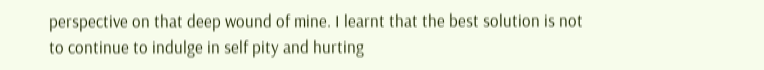perspective on that deep wound of mine. I learnt that the best solution is not to continue to indulge in self pity and hurting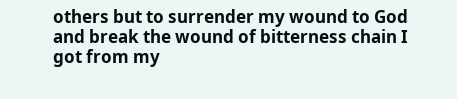others but to surrender my wound to God and break the wound of bitterness chain I got from my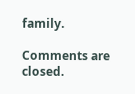family.

Comments are closed.